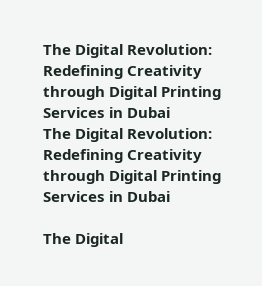The Digital Revolution: Redefining Creativity through Digital Printing Services in Dubai
The Digital Revolution: Redefining Creativity through Digital Printing Services in Dubai

The Digital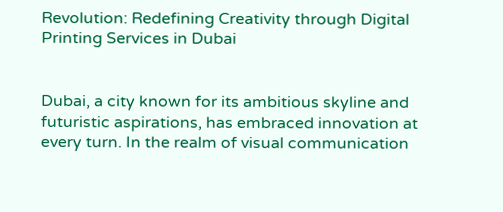Revolution: Redefining Creativity through Digital Printing Services in Dubai


Dubai, a city known for its ambitious skyline and futuristic aspirations, has embraced innovation at every turn. In the realm of visual communication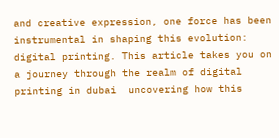and creative expression, one force has been instrumental in shaping this evolution: digital printing. This article takes you on a journey through the realm of digital printing in dubai  uncovering how this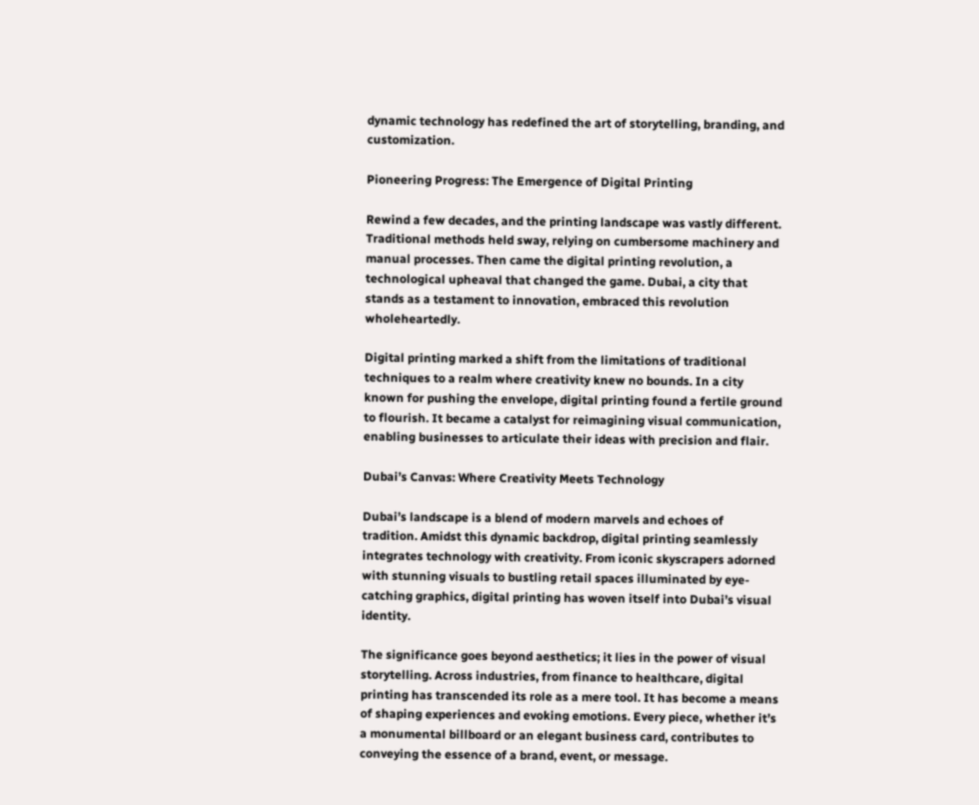dynamic technology has redefined the art of storytelling, branding, and customization.

Pioneering Progress: The Emergence of Digital Printing

Rewind a few decades, and the printing landscape was vastly different. Traditional methods held sway, relying on cumbersome machinery and manual processes. Then came the digital printing revolution, a technological upheaval that changed the game. Dubai, a city that stands as a testament to innovation, embraced this revolution wholeheartedly.

Digital printing marked a shift from the limitations of traditional techniques to a realm where creativity knew no bounds. In a city known for pushing the envelope, digital printing found a fertile ground to flourish. It became a catalyst for reimagining visual communication, enabling businesses to articulate their ideas with precision and flair.

Dubai’s Canvas: Where Creativity Meets Technology

Dubai’s landscape is a blend of modern marvels and echoes of tradition. Amidst this dynamic backdrop, digital printing seamlessly integrates technology with creativity. From iconic skyscrapers adorned with stunning visuals to bustling retail spaces illuminated by eye-catching graphics, digital printing has woven itself into Dubai’s visual identity.

The significance goes beyond aesthetics; it lies in the power of visual storytelling. Across industries, from finance to healthcare, digital printing has transcended its role as a mere tool. It has become a means of shaping experiences and evoking emotions. Every piece, whether it’s a monumental billboard or an elegant business card, contributes to conveying the essence of a brand, event, or message.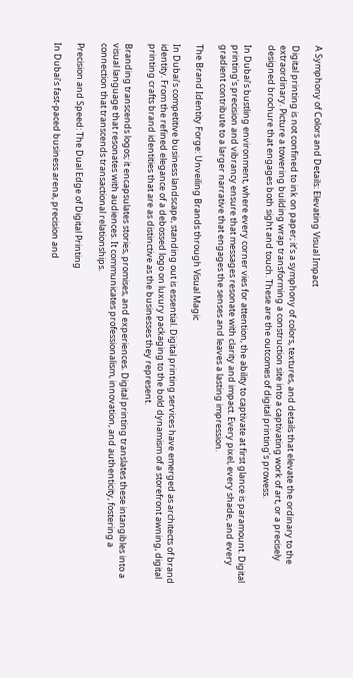A Symphony of Colors and Details: Elevating Visual Impact

Digital printing is not confined to ink on paper; it’s a symphony of colors, textures, and details that elevate the ordinary to the extraordinary. Picture a towering building wrap transforming a construction site into a captivating work of art, or a precisely designed brochure that engages both sight and touch. These are the outcomes of digital printing’s prowess.

In Dubai’s bustling environment, where every corner vies for attention, the ability to captivate at first glance is paramount. Digital printing’s precision and vibrancy ensure that messages resonate with clarity and impact. Every pixel, every shade, and every gradient contribute to a larger narrative that engages the senses and leaves a lasting impression.

The Brand Identity Forge: Unveiling Brands through Visual Magic

In Dubai’s competitive business landscape, standing out is essential. Digital printing services have emerged as architects of brand identity. From the refined elegance of a debossed logo on luxury packaging to the bold dynamism of a storefront awning, digital printing crafts brand identities that are as distinctive as the businesses they represent.

Branding transcends logos; it encapsulates stories, promises, and experiences. Digital printing translates these intangibles into a visual language that resonates with audiences. It communicates professionalism, innovation, and authenticity, fostering a connection that transcends transactional relationships.

Precision and Speed: The Dual Edge of Digital Printing

In Dubai’s fast-paced business arena, precision and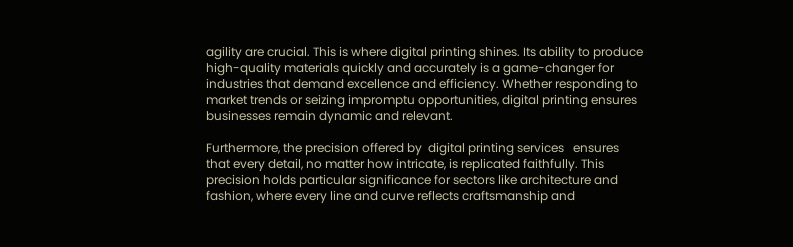agility are crucial. This is where digital printing shines. Its ability to produce high-quality materials quickly and accurately is a game-changer for industries that demand excellence and efficiency. Whether responding to market trends or seizing impromptu opportunities, digital printing ensures businesses remain dynamic and relevant.

Furthermore, the precision offered by  digital printing services   ensures that every detail, no matter how intricate, is replicated faithfully. This precision holds particular significance for sectors like architecture and fashion, where every line and curve reflects craftsmanship and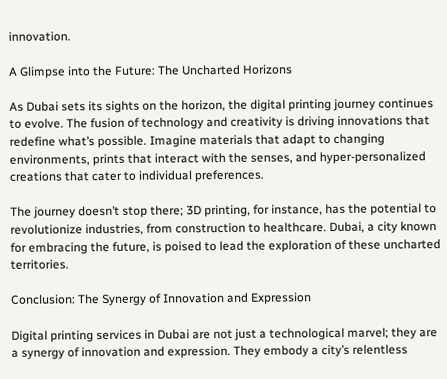innovation.

A Glimpse into the Future: The Uncharted Horizons

As Dubai sets its sights on the horizon, the digital printing journey continues to evolve. The fusion of technology and creativity is driving innovations that redefine what’s possible. Imagine materials that adapt to changing environments, prints that interact with the senses, and hyper-personalized creations that cater to individual preferences.

The journey doesn’t stop there; 3D printing, for instance, has the potential to revolutionize industries, from construction to healthcare. Dubai, a city known for embracing the future, is poised to lead the exploration of these uncharted territories.

Conclusion: The Synergy of Innovation and Expression

Digital printing services in Dubai are not just a technological marvel; they are a synergy of innovation and expression. They embody a city’s relentless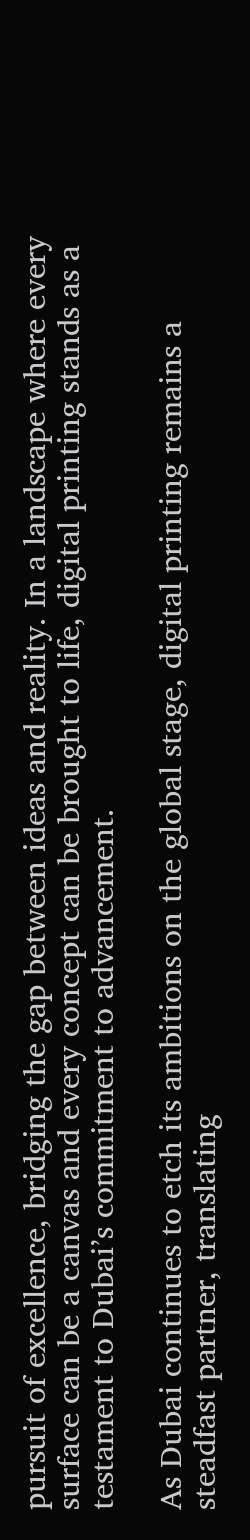pursuit of excellence, bridging the gap between ideas and reality. In a landscape where every surface can be a canvas and every concept can be brought to life, digital printing stands as a testament to Dubai’s commitment to advancement.

As Dubai continues to etch its ambitions on the global stage, digital printing remains a steadfast partner, translating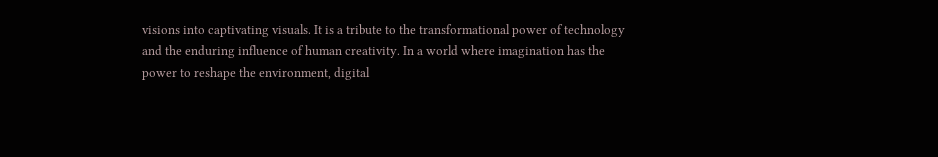visions into captivating visuals. It is a tribute to the transformational power of technology and the enduring influence of human creativity. In a world where imagination has the power to reshape the environment, digital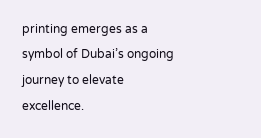printing emerges as a symbol of Dubai’s ongoing journey to elevate excellence.